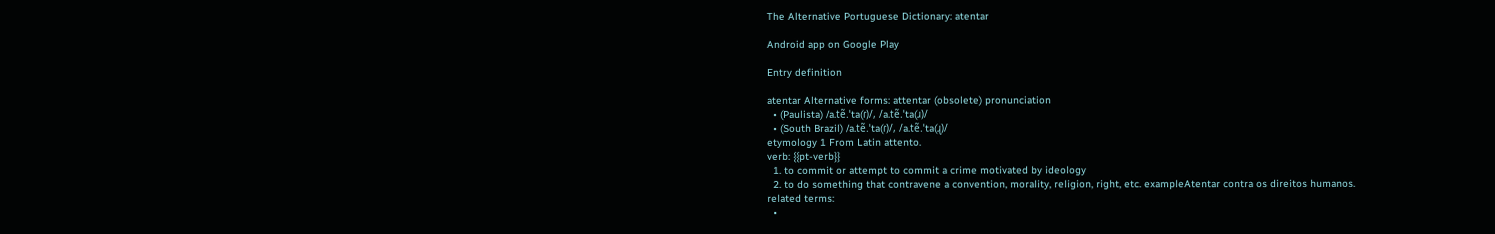The Alternative Portuguese Dictionary: atentar

Android app on Google Play

Entry definition

atentar Alternative forms: attentar (obsolete) pronunciation
  • (Paulista) /a.tẽ.ˈta(ɾ)/, /a.tẽ.ˈta(ɹ)/
  • (South Brazil) /a.tẽ.ˈta(ɾ)/, /a.tẽ.ˈta(ɻ)/
etymology 1 From Latin attento.
verb: {{pt-verb}}
  1. to commit or attempt to commit a crime motivated by ideology
  2. to do something that contravene a convention, morality, religion, right, etc. exampleAtentar contra os direitos humanos.
related terms:
  •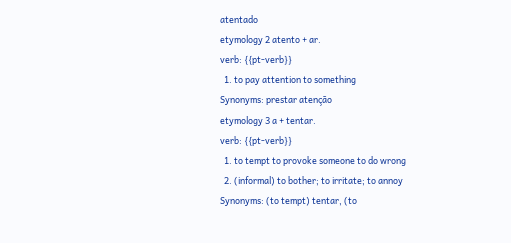atentado
etymology 2 atento + ar.
verb: {{pt-verb}}
  1. to pay attention to something
Synonyms: prestar atenção
etymology 3 a + tentar.
verb: {{pt-verb}}
  1. to tempt to provoke someone to do wrong
  2. (informal) to bother; to irritate; to annoy
Synonyms: (to tempt) tentar, (to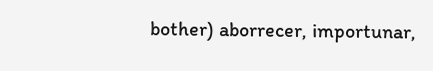bother) aborrecer, importunar,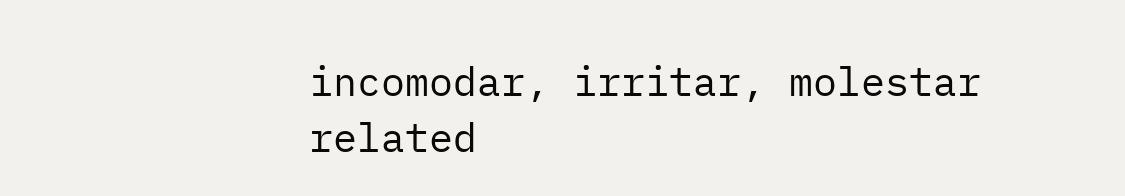incomodar, irritar, molestar
related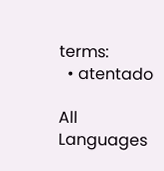terms:
  • atentado

All Languages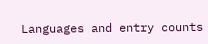Languages and entry counts